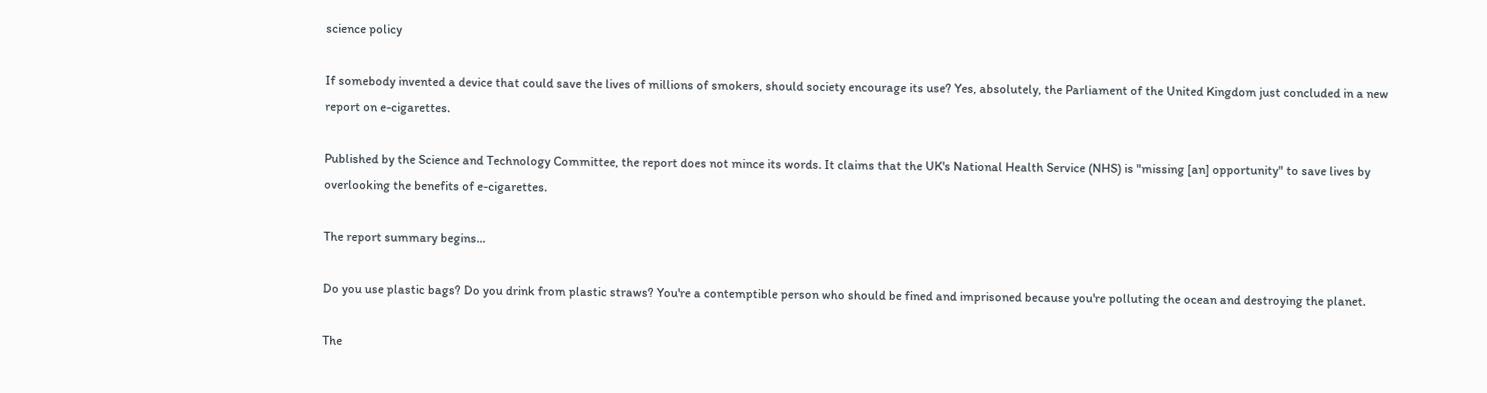science policy

If somebody invented a device that could save the lives of millions of smokers, should society encourage its use? Yes, absolutely, the Parliament of the United Kingdom just concluded in a new report on e-cigarettes.

Published by the Science and Technology Committee, the report does not mince its words. It claims that the UK's National Health Service (NHS) is "missing [an] opportunity" to save lives by overlooking the benefits of e-cigarettes.

The report summary begins...

Do you use plastic bags? Do you drink from plastic straws? You're a contemptible person who should be fined and imprisoned because you're polluting the ocean and destroying the planet.

The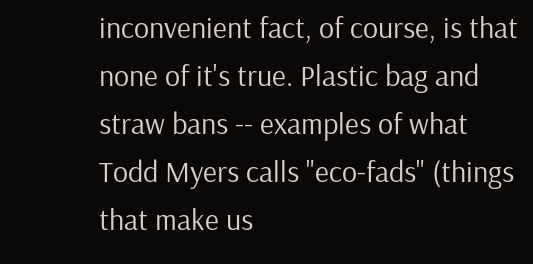inconvenient fact, of course, is that none of it's true. Plastic bag and straw bans -- examples of what Todd Myers calls "eco-fads" (things that make us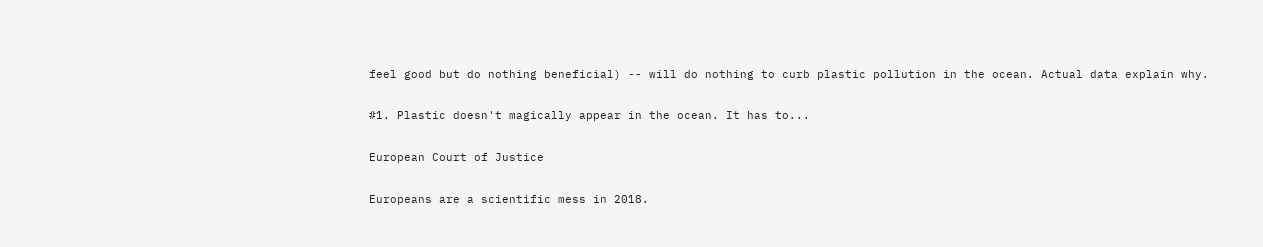feel good but do nothing beneficial) -- will do nothing to curb plastic pollution in the ocean. Actual data explain why.

#1. Plastic doesn't magically appear in the ocean. It has to...

European Court of Justice

Europeans are a scientific mess in 2018.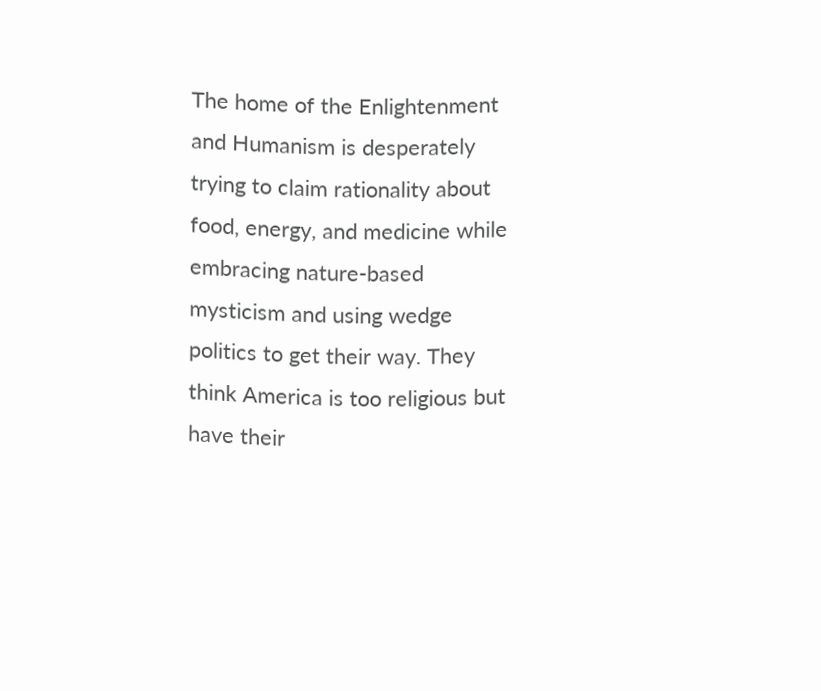The home of the Enlightenment and Humanism is desperately trying to claim rationality about food, energy, and medicine while embracing nature-based mysticism and using wedge politics to get their way. They think America is too religious but have their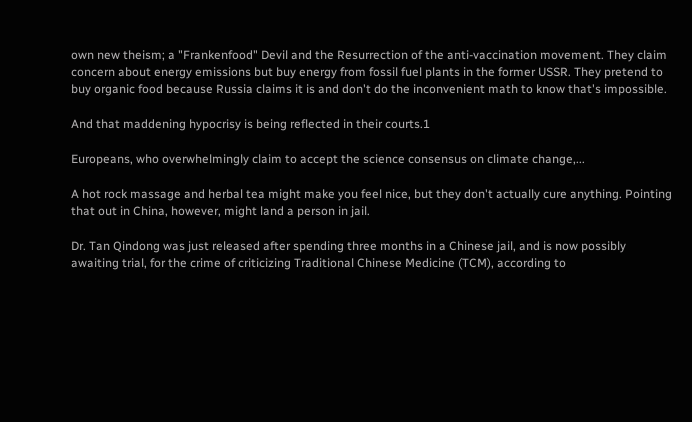own new theism; a "Frankenfood" Devil and the Resurrection of the anti-vaccination movement. They claim concern about energy emissions but buy energy from fossil fuel plants in the former USSR. They pretend to buy organic food because Russia claims it is and don't do the inconvenient math to know that's impossible.

And that maddening hypocrisy is being reflected in their courts.1

Europeans, who overwhelmingly claim to accept the science consensus on climate change,...

A hot rock massage and herbal tea might make you feel nice, but they don't actually cure anything. Pointing that out in China, however, might land a person in jail.

Dr. Tan Qindong was just released after spending three months in a Chinese jail, and is now possibly awaiting trial, for the crime of criticizing Traditional Chinese Medicine (TCM), according to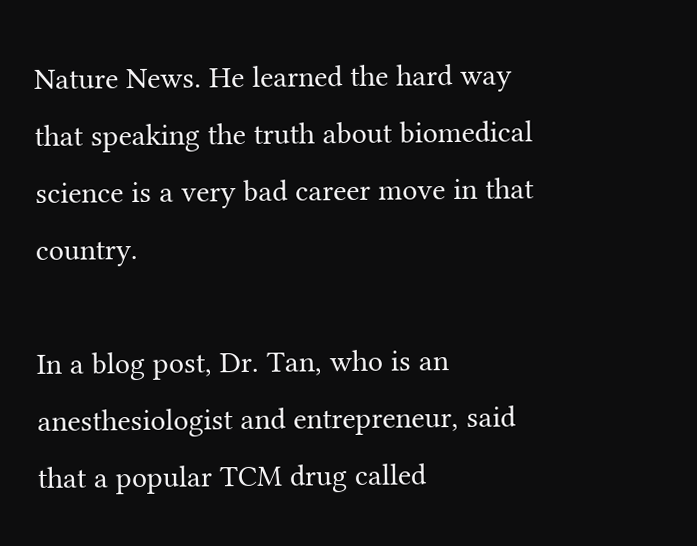Nature News. He learned the hard way that speaking the truth about biomedical science is a very bad career move in that country.

In a blog post, Dr. Tan, who is an anesthesiologist and entrepreneur, said that a popular TCM drug called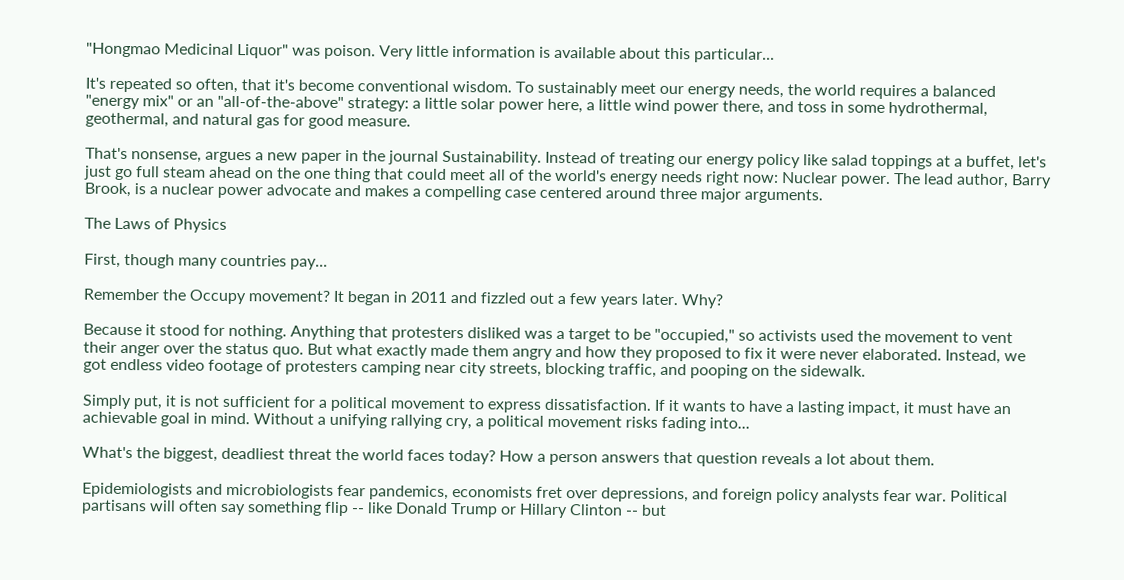"Hongmao Medicinal Liquor" was poison. Very little information is available about this particular...

It's repeated so often, that it's become conventional wisdom. To sustainably meet our energy needs, the world requires a balanced "energy mix" or an "all-of-the-above" strategy: a little solar power here, a little wind power there, and toss in some hydrothermal, geothermal, and natural gas for good measure.

That's nonsense, argues a new paper in the journal Sustainability. Instead of treating our energy policy like salad toppings at a buffet, let's just go full steam ahead on the one thing that could meet all of the world's energy needs right now: Nuclear power. The lead author, Barry Brook, is a nuclear power advocate and makes a compelling case centered around three major arguments.

The Laws of Physics

First, though many countries pay...

Remember the Occupy movement? It began in 2011 and fizzled out a few years later. Why?

Because it stood for nothing. Anything that protesters disliked was a target to be "occupied," so activists used the movement to vent their anger over the status quo. But what exactly made them angry and how they proposed to fix it were never elaborated. Instead, we got endless video footage of protesters camping near city streets, blocking traffic, and pooping on the sidewalk.

Simply put, it is not sufficient for a political movement to express dissatisfaction. If it wants to have a lasting impact, it must have an achievable goal in mind. Without a unifying rallying cry, a political movement risks fading into...

What's the biggest, deadliest threat the world faces today? How a person answers that question reveals a lot about them.

Epidemiologists and microbiologists fear pandemics, economists fret over depressions, and foreign policy analysts fear war. Political partisans will often say something flip -- like Donald Trump or Hillary Clinton -- but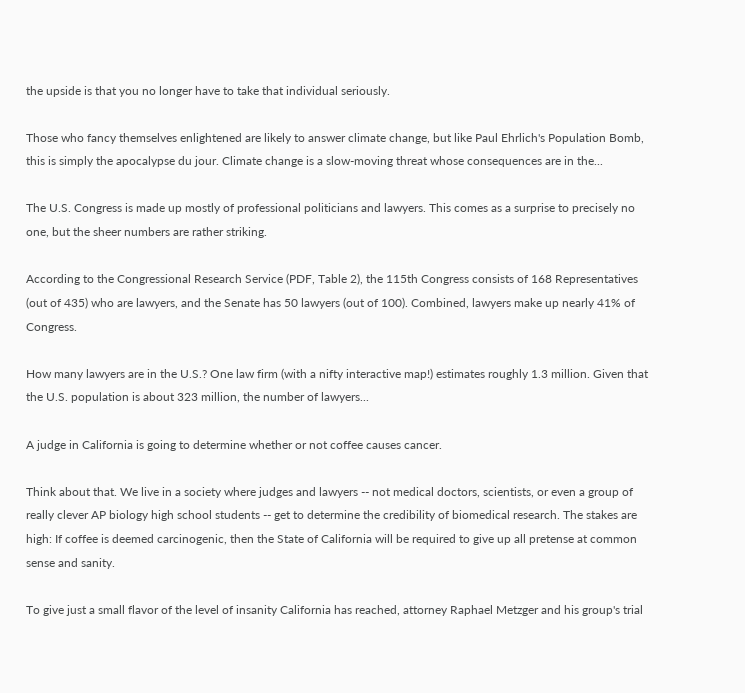the upside is that you no longer have to take that individual seriously.

Those who fancy themselves enlightened are likely to answer climate change, but like Paul Ehrlich's Population Bomb, this is simply the apocalypse du jour. Climate change is a slow-moving threat whose consequences are in the...

The U.S. Congress is made up mostly of professional politicians and lawyers. This comes as a surprise to precisely no one, but the sheer numbers are rather striking.

According to the Congressional Research Service (PDF, Table 2), the 115th Congress consists of 168 Representatives (out of 435) who are lawyers, and the Senate has 50 lawyers (out of 100). Combined, lawyers make up nearly 41% of Congress.

How many lawyers are in the U.S.? One law firm (with a nifty interactive map!) estimates roughly 1.3 million. Given that the U.S. population is about 323 million, the number of lawyers...

A judge in California is going to determine whether or not coffee causes cancer.

Think about that. We live in a society where judges and lawyers -- not medical doctors, scientists, or even a group of really clever AP biology high school students -- get to determine the credibility of biomedical research. The stakes are high: If coffee is deemed carcinogenic, then the State of California will be required to give up all pretense at common sense and sanity.

To give just a small flavor of the level of insanity California has reached, attorney Raphael Metzger and his group's trial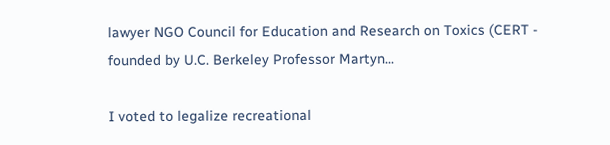lawyer NGO Council for Education and Research on Toxics (CERT - founded by U.C. Berkeley Professor Martyn...

I voted to legalize recreational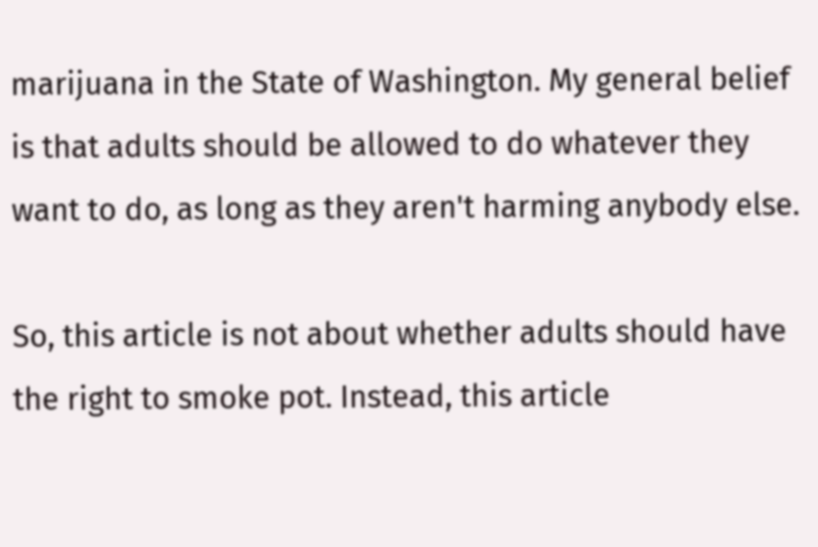marijuana in the State of Washington. My general belief is that adults should be allowed to do whatever they want to do, as long as they aren't harming anybody else.

So, this article is not about whether adults should have the right to smoke pot. Instead, this article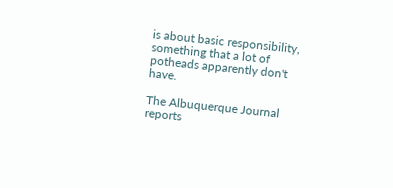is about basic responsibility, something that a lot of potheads apparently don't have.

The Albuquerque Journal reports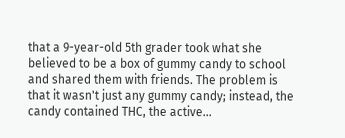that a 9-year-old 5th grader took what she believed to be a box of gummy candy to school and shared them with friends. The problem is that it wasn't just any gummy candy; instead, the candy contained THC, the active...